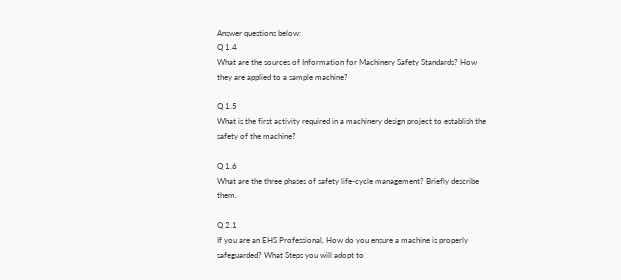Answer questions below:
Q 1.4
What are the sources of Information for Machinery Safety Standards? How they are applied to a sample machine?

Q 1.5
What is the first activity required in a machinery design project to establish the safety of the machine?

Q 1.6
What are the three phases of safety life-cycle management? Briefly describe them.

Q 2.1
If you are an EHS Professional, How do you ensure a machine is properly safeguarded? What Steps you will adopt to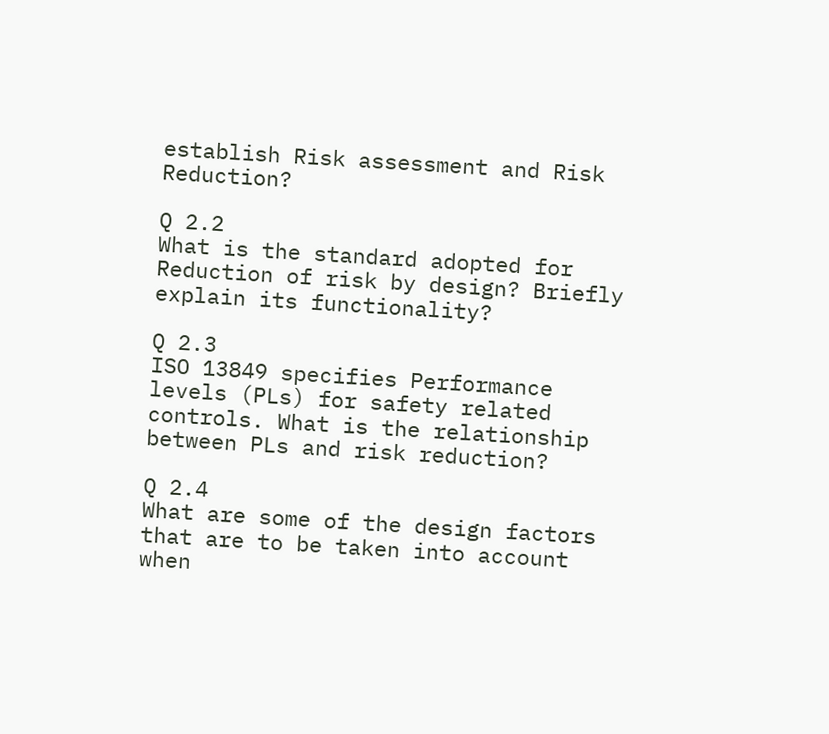establish Risk assessment and Risk Reduction?

Q 2.2
What is the standard adopted for Reduction of risk by design? Briefly explain its functionality?

Q 2.3
ISO 13849 specifies Performance levels (PLs) for safety related controls. What is the relationship between PLs and risk reduction?

Q 2.4
What are some of the design factors that are to be taken into account when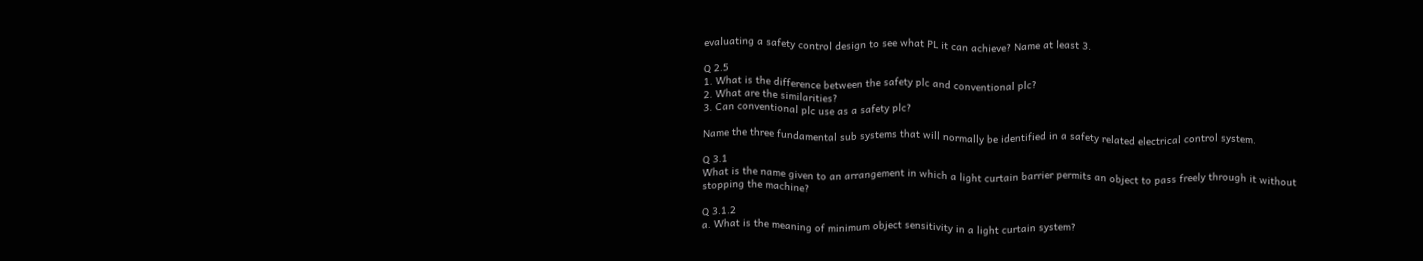evaluating a safety control design to see what PL it can achieve? Name at least 3.

Q 2.5
1. What is the difference between the safety plc and conventional plc?
2. What are the similarities?
3. Can conventional plc use as a safety plc?

Name the three fundamental sub systems that will normally be identified in a safety related electrical control system.

Q 3.1
What is the name given to an arrangement in which a light curtain barrier permits an object to pass freely through it without stopping the machine?

Q 3.1.2
a. What is the meaning of minimum object sensitivity in a light curtain system?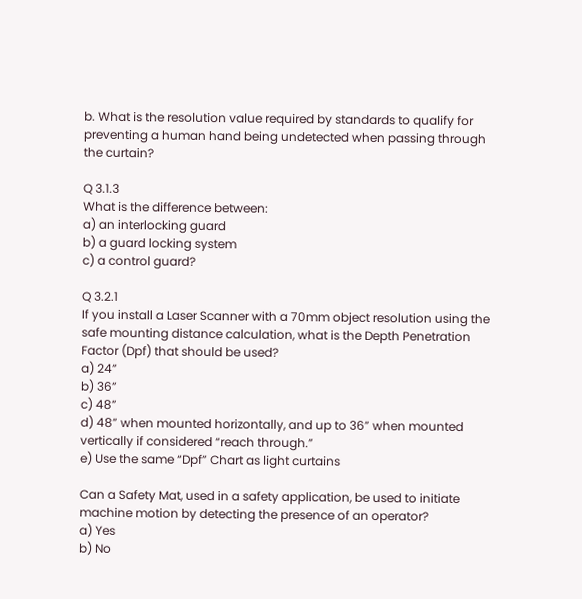b. What is the resolution value required by standards to qualify for preventing a human hand being undetected when passing through the curtain?

Q 3.1.3
What is the difference between:
a) an interlocking guard
b) a guard locking system
c) a control guard?

Q 3.2.1
If you install a Laser Scanner with a 70mm object resolution using the safe mounting distance calculation, what is the Depth Penetration Factor (Dpf) that should be used?
a) 24”
b) 36”
c) 48”
d) 48” when mounted horizontally, and up to 36” when mounted vertically if considered “reach through.”
e) Use the same “Dpf” Chart as light curtains

Can a Safety Mat, used in a safety application, be used to initiate machine motion by detecting the presence of an operator?
a) Yes
b) No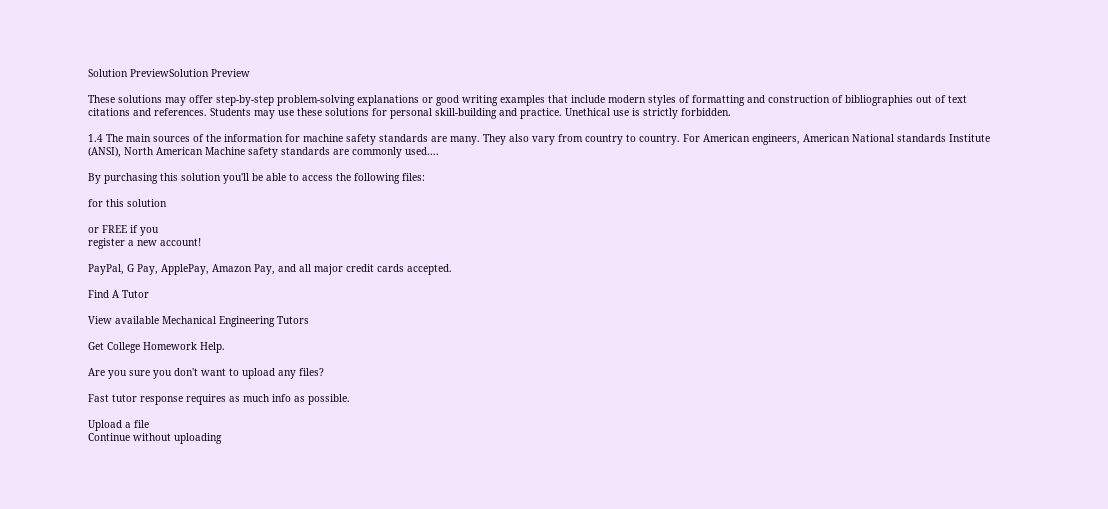Solution PreviewSolution Preview

These solutions may offer step-by-step problem-solving explanations or good writing examples that include modern styles of formatting and construction of bibliographies out of text citations and references. Students may use these solutions for personal skill-building and practice. Unethical use is strictly forbidden.

1.4 The main sources of the information for machine safety standards are many. They also vary from country to country. For American engineers, American National standards Institute (ANSI), North American Machine safety standards are commonly used....

By purchasing this solution you'll be able to access the following files:

for this solution

or FREE if you
register a new account!

PayPal, G Pay, ApplePay, Amazon Pay, and all major credit cards accepted.

Find A Tutor

View available Mechanical Engineering Tutors

Get College Homework Help.

Are you sure you don't want to upload any files?

Fast tutor response requires as much info as possible.

Upload a file
Continue without uploading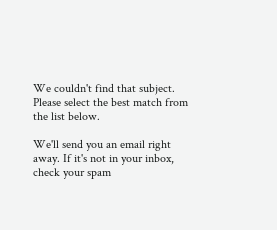We couldn't find that subject.
Please select the best match from the list below.

We'll send you an email right away. If it's not in your inbox, check your spam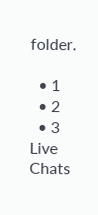folder.

  • 1
  • 2
  • 3
Live Chats